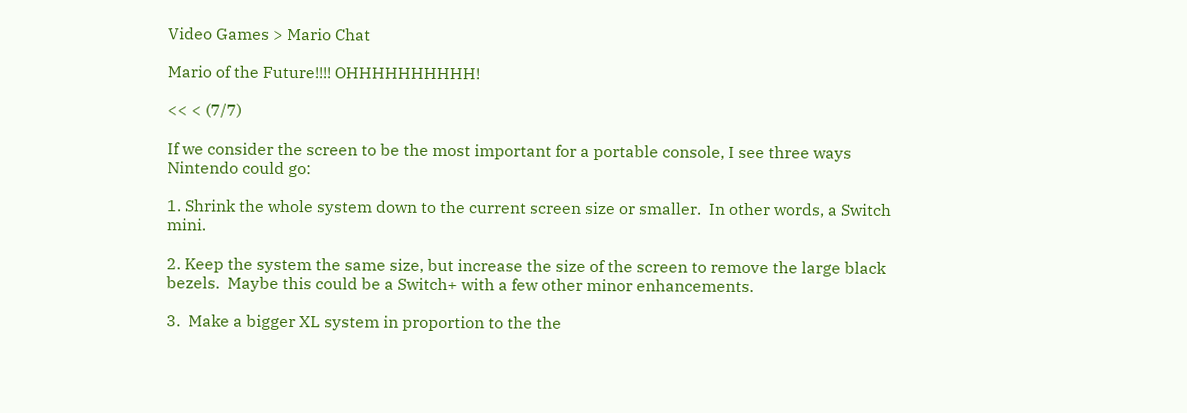Video Games > Mario Chat

Mario of the Future!!!! OHHHHHHHHHH!

<< < (7/7)

If we consider the screen to be the most important for a portable console, I see three ways Nintendo could go:

1. Shrink the whole system down to the current screen size or smaller.  In other words, a Switch mini.

2. Keep the system the same size, but increase the size of the screen to remove the large black bezels.  Maybe this could be a Switch+ with a few other minor enhancements.

3.  Make a bigger XL system in proportion to the the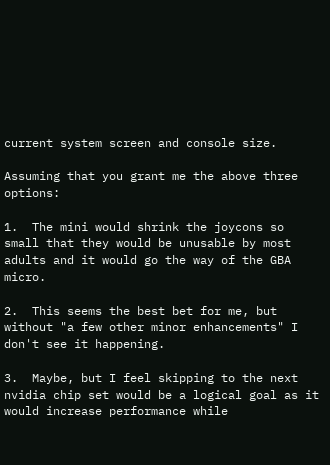current system screen and console size.

Assuming that you grant me the above three options:

1.  The mini would shrink the joycons so small that they would be unusable by most adults and it would go the way of the GBA micro.

2.  This seems the best bet for me, but without "a few other minor enhancements" I don't see it happening.

3.  Maybe, but I feel skipping to the next nvidia chip set would be a logical goal as it would increase performance while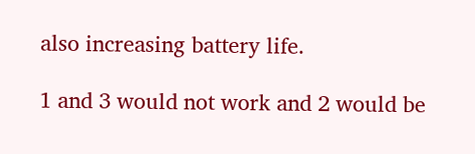also increasing battery life.

1 and 3 would not work and 2 would be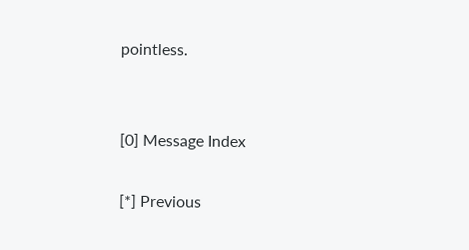pointless.


[0] Message Index

[*] Previous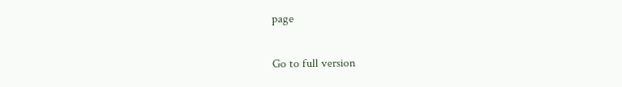page

Go to full version